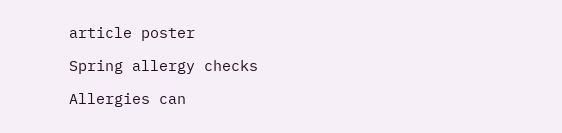article poster

Spring allergy checks

Allergies can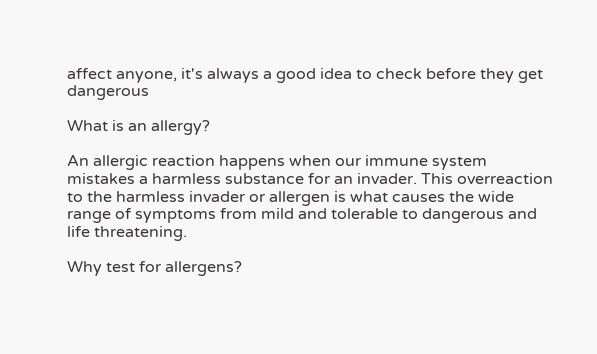affect anyone, it's always a good idea to check before they get dangerous

What is an allergy?

An allergic reaction happens when our immune system mistakes a harmless substance for an invader. This overreaction to the harmless invader or allergen is what causes the wide range of symptoms from mild and tolerable to dangerous and life threatening.

Why test for allergens?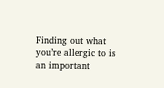Finding out what you’re allergic to is an important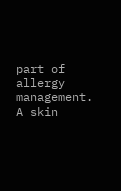part of allergy management. A skin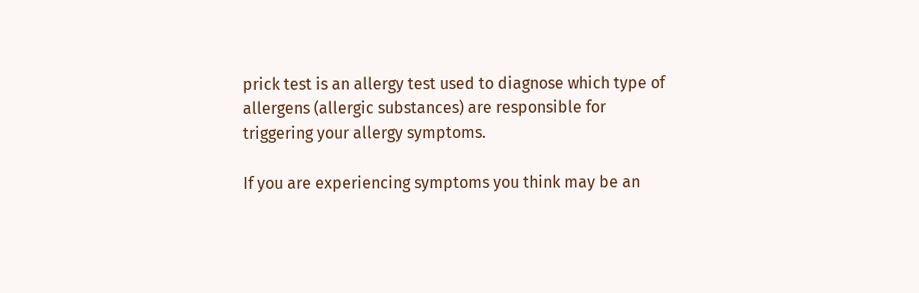prick test is an allergy test used to diagnose which type of allergens (allergic substances) are responsible for triggering your allergy symptoms.

If you are experiencing symptoms you think may be an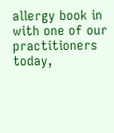allergy book in with one of our practitioners today,